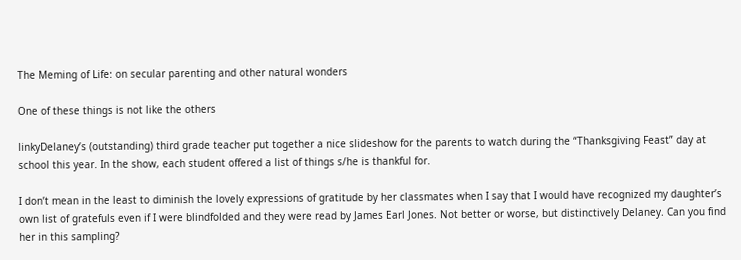The Meming of Life: on secular parenting and other natural wonders

One of these things is not like the others

linkyDelaney’s (outstanding) third grade teacher put together a nice slideshow for the parents to watch during the “Thanksgiving Feast” day at school this year. In the show, each student offered a list of things s/he is thankful for.

I don’t mean in the least to diminish the lovely expressions of gratitude by her classmates when I say that I would have recognized my daughter’s own list of gratefuls even if I were blindfolded and they were read by James Earl Jones. Not better or worse, but distinctively Delaney. Can you find her in this sampling?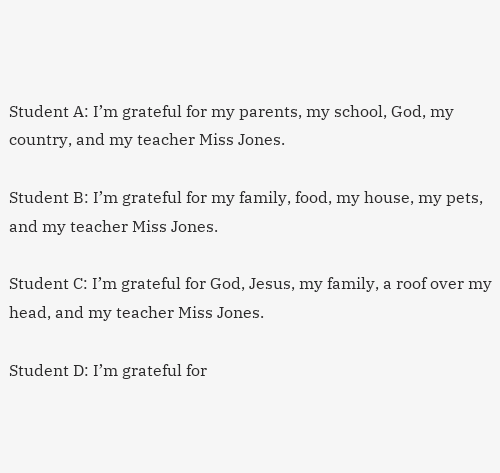Student A: I’m grateful for my parents, my school, God, my country, and my teacher Miss Jones.

Student B: I’m grateful for my family, food, my house, my pets, and my teacher Miss Jones.

Student C: I’m grateful for God, Jesus, my family, a roof over my head, and my teacher Miss Jones.

Student D: I’m grateful for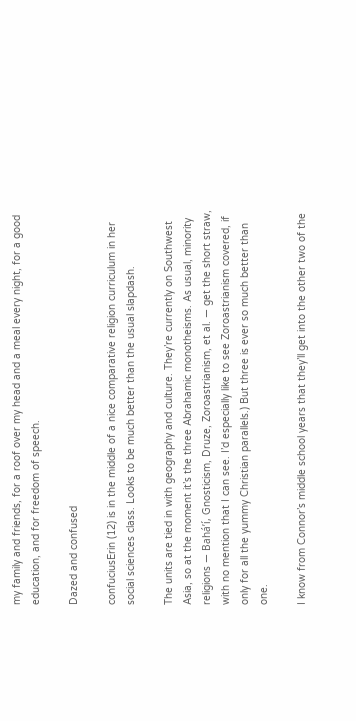my family and friends, for a roof over my head and a meal every night, for a good education, and for freedom of speech.

Dazed and confused

confuciusErin (12) is in the middle of a nice comparative religion curriculum in her social sciences class. Looks to be much better than the usual slapdash.

The units are tied in with geography and culture. They’re currently on Southwest Asia, so at the moment it’s the three Abrahamic monotheisms. As usual, minority religions — Bahá’í, Gnosticism, Druze, Zoroastrianism, et al. — get the short straw, with no mention that I can see. I’d especially like to see Zoroastrianism covered, if only for all the yummy Christian parallels.) But three is ever so much better than one.

I know from Connor’s middle school years that they’ll get into the other two of the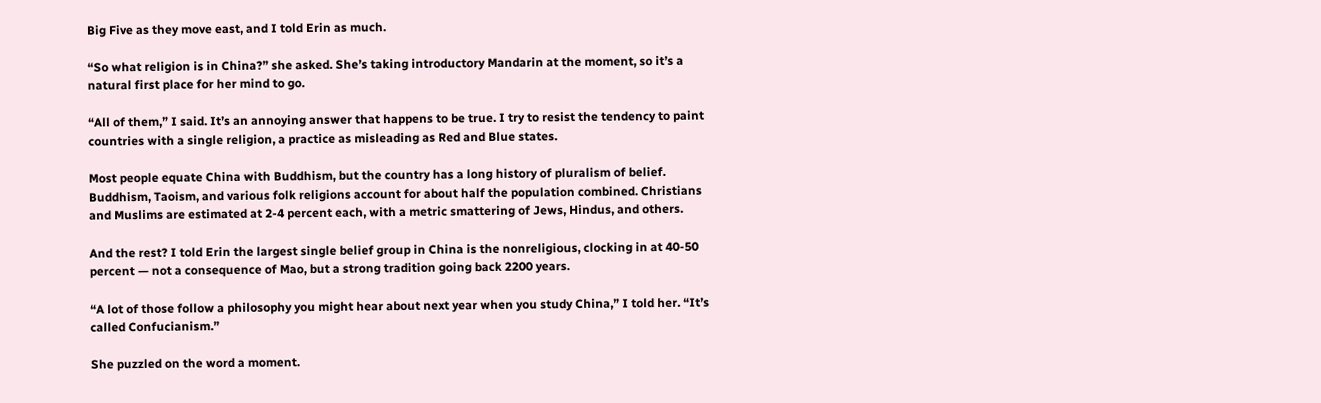Big Five as they move east, and I told Erin as much.

“So what religion is in China?” she asked. She’s taking introductory Mandarin at the moment, so it’s a natural first place for her mind to go.

“All of them,” I said. It’s an annoying answer that happens to be true. I try to resist the tendency to paint countries with a single religion, a practice as misleading as Red and Blue states.

Most people equate China with Buddhism, but the country has a long history of pluralism of belief. Buddhism, Taoism, and various folk religions account for about half the population combined. Christians and Muslims are estimated at 2-4 percent each, with a metric smattering of Jews, Hindus, and others.

And the rest? I told Erin the largest single belief group in China is the nonreligious, clocking in at 40-50 percent — not a consequence of Mao, but a strong tradition going back 2200 years.

“A lot of those follow a philosophy you might hear about next year when you study China,” I told her. “It’s called Confucianism.”

She puzzled on the word a moment.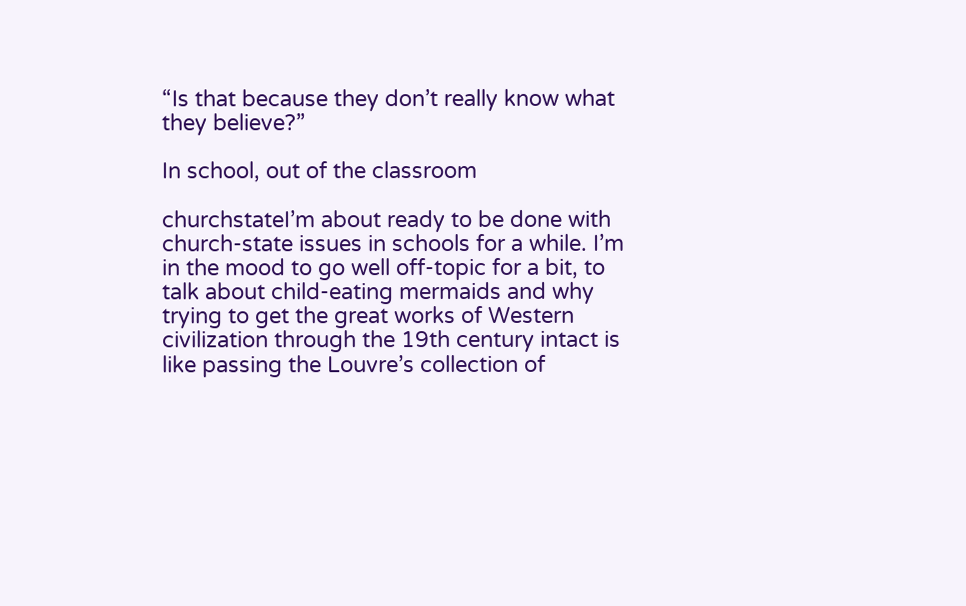“Is that because they don’t really know what they believe?”

In school, out of the classroom

churchstateI’m about ready to be done with church-state issues in schools for a while. I’m in the mood to go well off-topic for a bit, to talk about child-eating mermaids and why trying to get the great works of Western civilization through the 19th century intact is like passing the Louvre’s collection of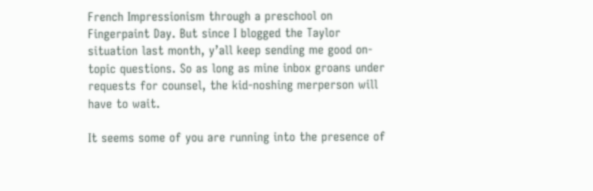French Impressionism through a preschool on Fingerpaint Day. But since I blogged the Taylor situation last month, y’all keep sending me good on-topic questions. So as long as mine inbox groans under requests for counsel, the kid-noshing merperson will have to wait.

It seems some of you are running into the presence of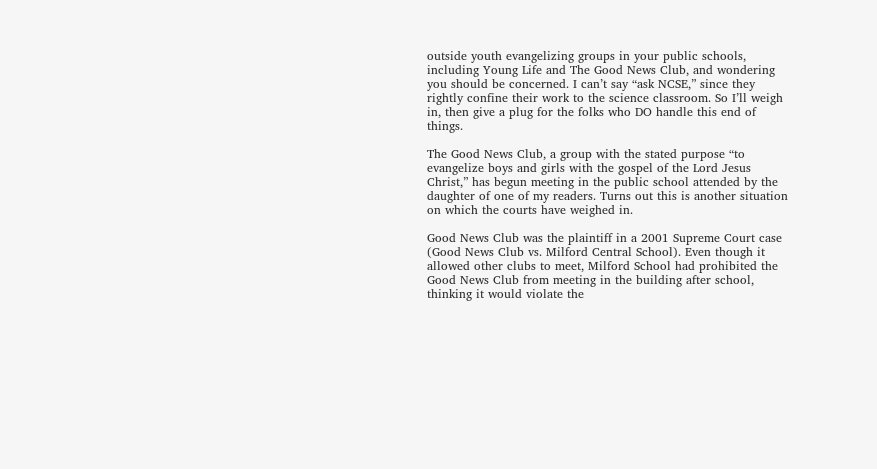outside youth evangelizing groups in your public schools, including Young Life and The Good News Club, and wondering you should be concerned. I can’t say “ask NCSE,” since they rightly confine their work to the science classroom. So I’ll weigh in, then give a plug for the folks who DO handle this end of things.

The Good News Club, a group with the stated purpose “to evangelize boys and girls with the gospel of the Lord Jesus Christ,” has begun meeting in the public school attended by the daughter of one of my readers. Turns out this is another situation on which the courts have weighed in.

Good News Club was the plaintiff in a 2001 Supreme Court case (Good News Club vs. Milford Central School). Even though it allowed other clubs to meet, Milford School had prohibited the Good News Club from meeting in the building after school, thinking it would violate the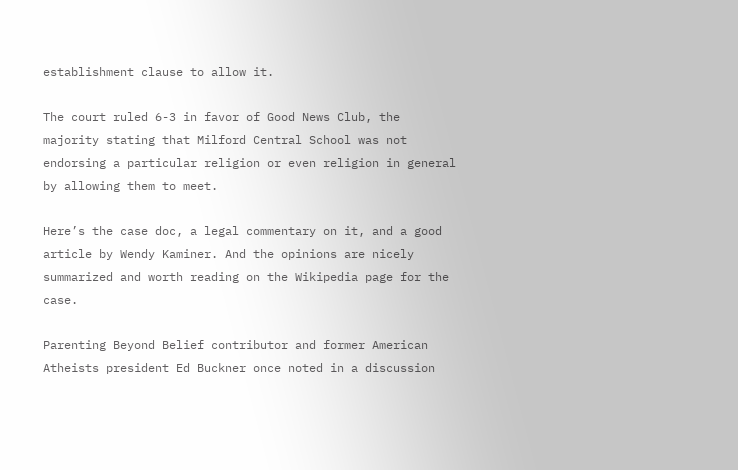establishment clause to allow it.

The court ruled 6-3 in favor of Good News Club, the majority stating that Milford Central School was not endorsing a particular religion or even religion in general by allowing them to meet.

Here’s the case doc, a legal commentary on it, and a good article by Wendy Kaminer. And the opinions are nicely summarized and worth reading on the Wikipedia page for the case.

Parenting Beyond Belief contributor and former American Atheists president Ed Buckner once noted in a discussion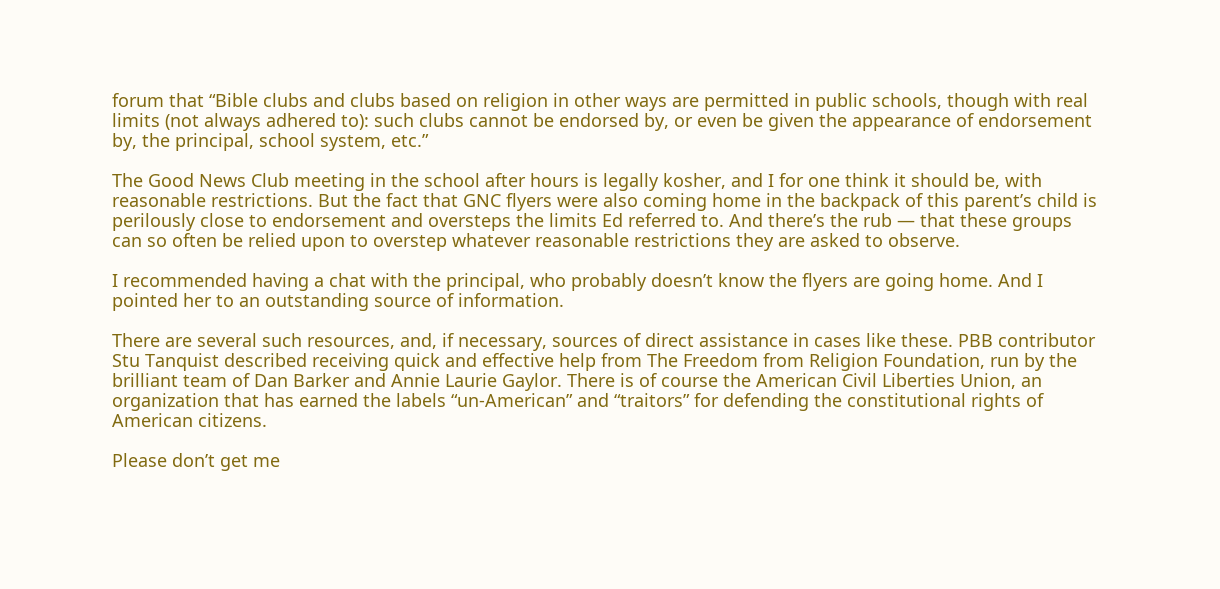forum that “Bible clubs and clubs based on religion in other ways are permitted in public schools, though with real limits (not always adhered to): such clubs cannot be endorsed by, or even be given the appearance of endorsement by, the principal, school system, etc.”

The Good News Club meeting in the school after hours is legally kosher, and I for one think it should be, with reasonable restrictions. But the fact that GNC flyers were also coming home in the backpack of this parent’s child is perilously close to endorsement and oversteps the limits Ed referred to. And there’s the rub — that these groups can so often be relied upon to overstep whatever reasonable restrictions they are asked to observe.

I recommended having a chat with the principal, who probably doesn’t know the flyers are going home. And I pointed her to an outstanding source of information.

There are several such resources, and, if necessary, sources of direct assistance in cases like these. PBB contributor Stu Tanquist described receiving quick and effective help from The Freedom from Religion Foundation, run by the brilliant team of Dan Barker and Annie Laurie Gaylor. There is of course the American Civil Liberties Union, an organization that has earned the labels “un-American” and “traitors” for defending the constitutional rights of American citizens.

Please don’t get me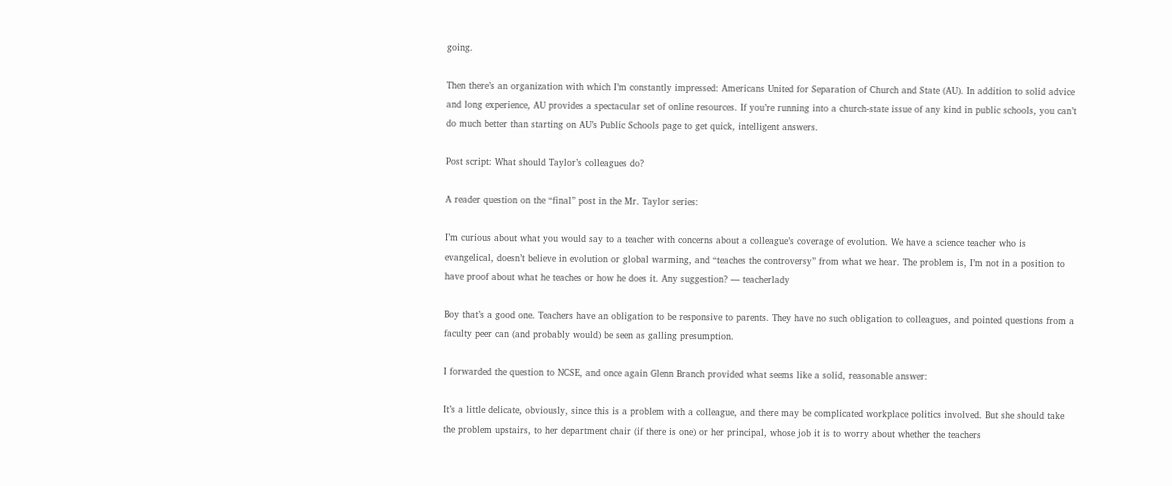going.

Then there’s an organization with which I’m constantly impressed: Americans United for Separation of Church and State (AU). In addition to solid advice and long experience, AU provides a spectacular set of online resources. If you’re running into a church-state issue of any kind in public schools, you can’t do much better than starting on AU’s Public Schools page to get quick, intelligent answers.

Post script: What should Taylor’s colleagues do?

A reader question on the “final” post in the Mr. Taylor series:

I’m curious about what you would say to a teacher with concerns about a colleague’s coverage of evolution. We have a science teacher who is evangelical, doesn’t believe in evolution or global warming, and “teaches the controversy” from what we hear. The problem is, I’m not in a position to have proof about what he teaches or how he does it. Any suggestion? — teacherlady

Boy that’s a good one. Teachers have an obligation to be responsive to parents. They have no such obligation to colleagues, and pointed questions from a faculty peer can (and probably would) be seen as galling presumption.

I forwarded the question to NCSE, and once again Glenn Branch provided what seems like a solid, reasonable answer:

It’s a little delicate, obviously, since this is a problem with a colleague, and there may be complicated workplace politics involved. But she should take the problem upstairs, to her department chair (if there is one) or her principal, whose job it is to worry about whether the teachers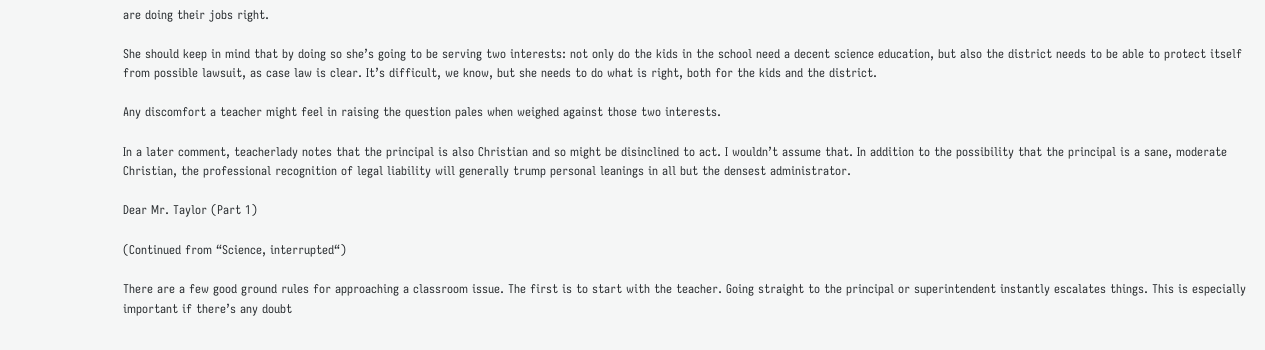are doing their jobs right.

She should keep in mind that by doing so she’s going to be serving two interests: not only do the kids in the school need a decent science education, but also the district needs to be able to protect itself from possible lawsuit, as case law is clear. It’s difficult, we know, but she needs to do what is right, both for the kids and the district.

Any discomfort a teacher might feel in raising the question pales when weighed against those two interests.

In a later comment, teacherlady notes that the principal is also Christian and so might be disinclined to act. I wouldn’t assume that. In addition to the possibility that the principal is a sane, moderate Christian, the professional recognition of legal liability will generally trump personal leanings in all but the densest administrator.

Dear Mr. Taylor (Part 1)

(Continued from “Science, interrupted“)

There are a few good ground rules for approaching a classroom issue. The first is to start with the teacher. Going straight to the principal or superintendent instantly escalates things. This is especially important if there’s any doubt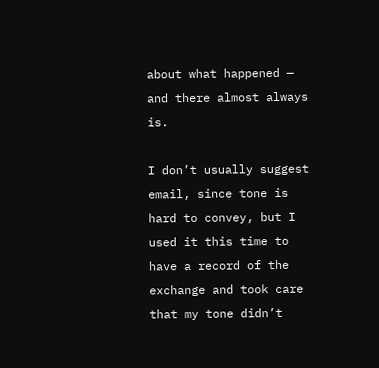about what happened — and there almost always is.

I don’t usually suggest email, since tone is hard to convey, but I used it this time to have a record of the exchange and took care that my tone didn’t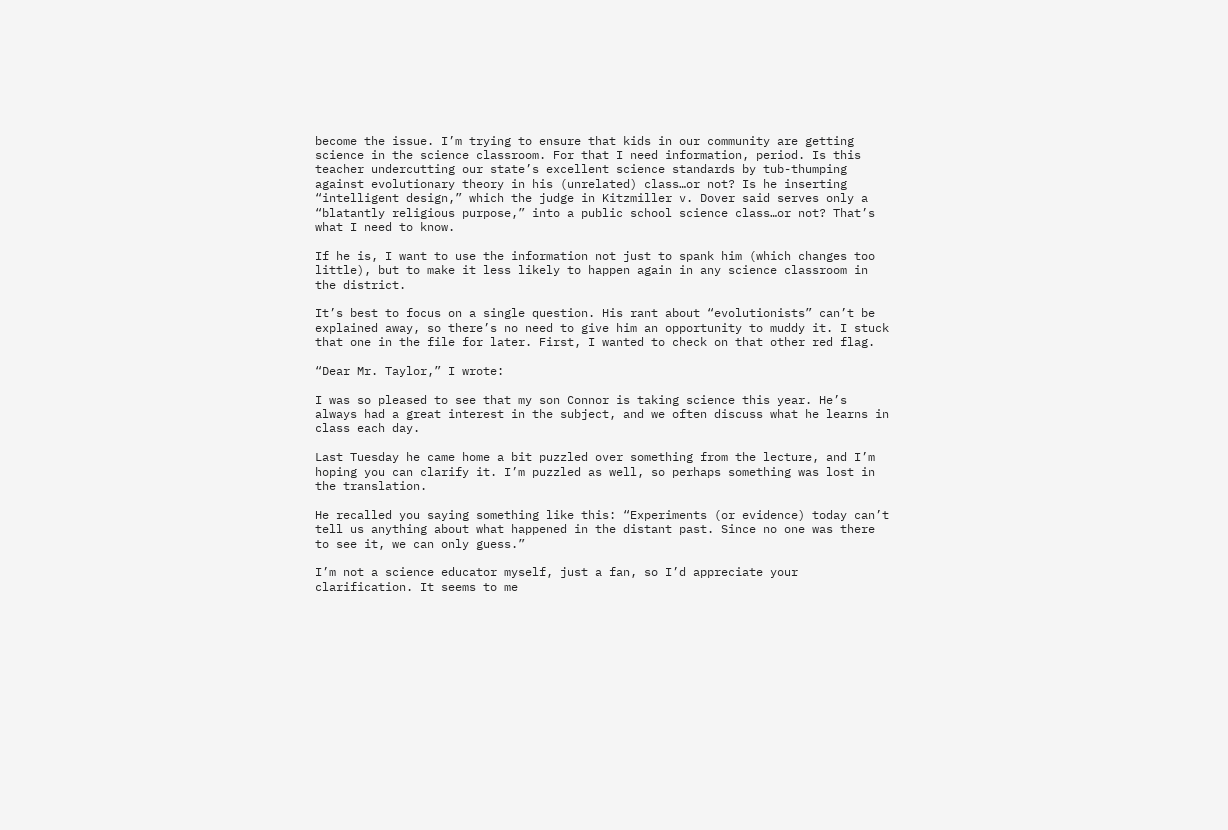become the issue. I’m trying to ensure that kids in our community are getting science in the science classroom. For that I need information, period. Is this teacher undercutting our state’s excellent science standards by tub-thumping against evolutionary theory in his (unrelated) class…or not? Is he inserting “intelligent design,” which the judge in Kitzmiller v. Dover said serves only a “blatantly religious purpose,” into a public school science class…or not? That’s what I need to know.

If he is, I want to use the information not just to spank him (which changes too little), but to make it less likely to happen again in any science classroom in the district.

It’s best to focus on a single question. His rant about “evolutionists” can’t be explained away, so there’s no need to give him an opportunity to muddy it. I stuck that one in the file for later. First, I wanted to check on that other red flag.

“Dear Mr. Taylor,” I wrote:

I was so pleased to see that my son Connor is taking science this year. He’s always had a great interest in the subject, and we often discuss what he learns in class each day.

Last Tuesday he came home a bit puzzled over something from the lecture, and I’m hoping you can clarify it. I’m puzzled as well, so perhaps something was lost in the translation.

He recalled you saying something like this: “Experiments (or evidence) today can’t tell us anything about what happened in the distant past. Since no one was there to see it, we can only guess.”

I’m not a science educator myself, just a fan, so I’d appreciate your clarification. It seems to me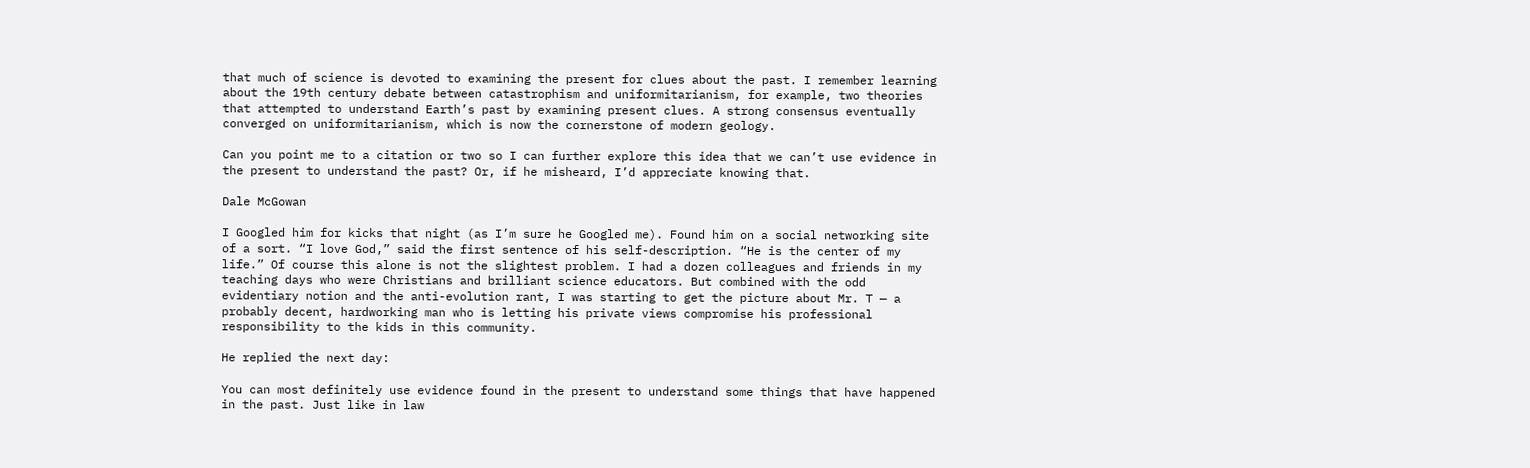that much of science is devoted to examining the present for clues about the past. I remember learning about the 19th century debate between catastrophism and uniformitarianism, for example, two theories that attempted to understand Earth’s past by examining present clues. A strong consensus eventually converged on uniformitarianism, which is now the cornerstone of modern geology.

Can you point me to a citation or two so I can further explore this idea that we can’t use evidence in the present to understand the past? Or, if he misheard, I’d appreciate knowing that.

Dale McGowan

I Googled him for kicks that night (as I’m sure he Googled me). Found him on a social networking site of a sort. “I love God,” said the first sentence of his self-description. “He is the center of my life.” Of course this alone is not the slightest problem. I had a dozen colleagues and friends in my teaching days who were Christians and brilliant science educators. But combined with the odd evidentiary notion and the anti-evolution rant, I was starting to get the picture about Mr. T — a probably decent, hardworking man who is letting his private views compromise his professional responsibility to the kids in this community.

He replied the next day:

You can most definitely use evidence found in the present to understand some things that have happened in the past. Just like in law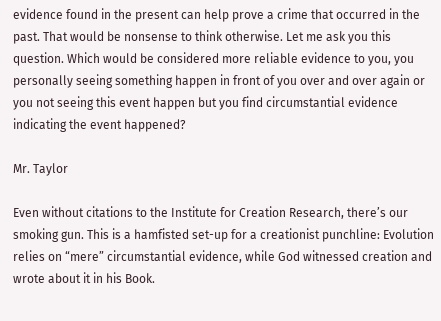evidence found in the present can help prove a crime that occurred in the past. That would be nonsense to think otherwise. Let me ask you this question. Which would be considered more reliable evidence to you, you personally seeing something happen in front of you over and over again or you not seeing this event happen but you find circumstantial evidence indicating the event happened?

Mr. Taylor

Even without citations to the Institute for Creation Research, there’s our smoking gun. This is a hamfisted set-up for a creationist punchline: Evolution relies on “mere” circumstantial evidence, while God witnessed creation and wrote about it in his Book.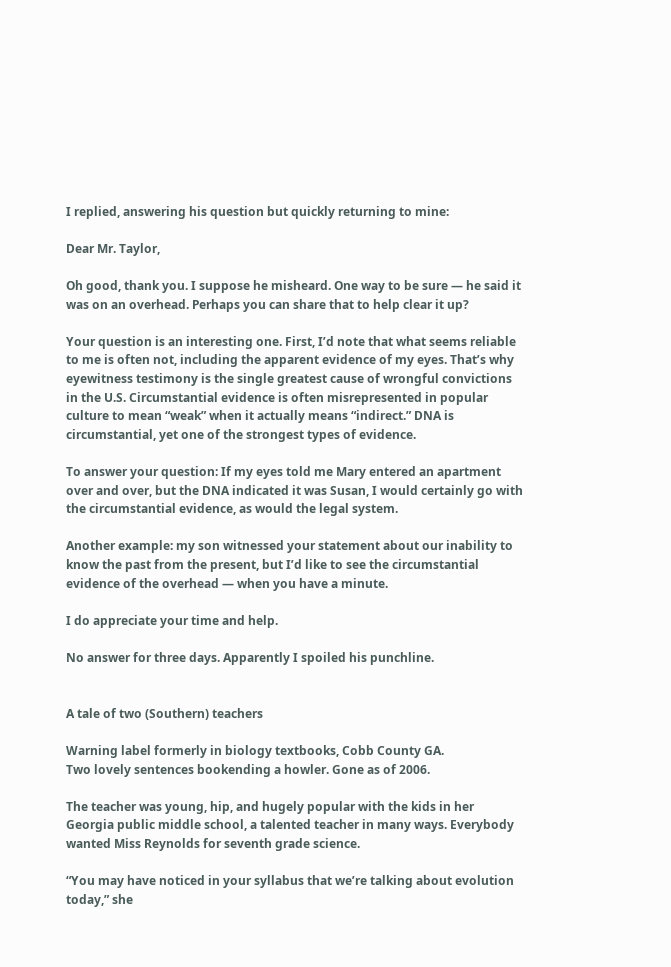I replied, answering his question but quickly returning to mine:

Dear Mr. Taylor,

Oh good, thank you. I suppose he misheard. One way to be sure — he said it was on an overhead. Perhaps you can share that to help clear it up?

Your question is an interesting one. First, I’d note that what seems reliable to me is often not, including the apparent evidence of my eyes. That’s why eyewitness testimony is the single greatest cause of wrongful convictions in the U.S. Circumstantial evidence is often misrepresented in popular culture to mean “weak” when it actually means “indirect.” DNA is circumstantial, yet one of the strongest types of evidence.

To answer your question: If my eyes told me Mary entered an apartment over and over, but the DNA indicated it was Susan, I would certainly go with the circumstantial evidence, as would the legal system.

Another example: my son witnessed your statement about our inability to know the past from the present, but I’d like to see the circumstantial evidence of the overhead — when you have a minute.

I do appreciate your time and help.

No answer for three days. Apparently I spoiled his punchline.


A tale of two (Southern) teachers

Warning label formerly in biology textbooks, Cobb County GA.
Two lovely sentences bookending a howler. Gone as of 2006.

The teacher was young, hip, and hugely popular with the kids in her Georgia public middle school, a talented teacher in many ways. Everybody wanted Miss Reynolds for seventh grade science.

“You may have noticed in your syllabus that we’re talking about evolution today,” she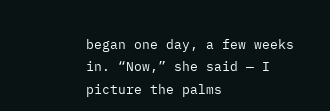began one day, a few weeks in. “Now,” she said — I picture the palms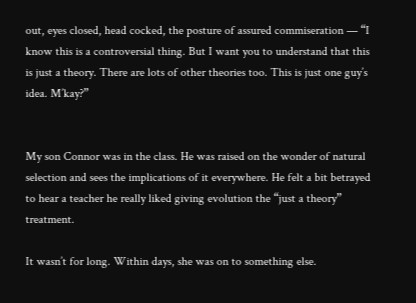out, eyes closed, head cocked, the posture of assured commiseration — “I know this is a controversial thing. But I want you to understand that this is just a theory. There are lots of other theories too. This is just one guy’s idea. M’kay?”


My son Connor was in the class. He was raised on the wonder of natural selection and sees the implications of it everywhere. He felt a bit betrayed to hear a teacher he really liked giving evolution the “just a theory” treatment.

It wasn’t for long. Within days, she was on to something else.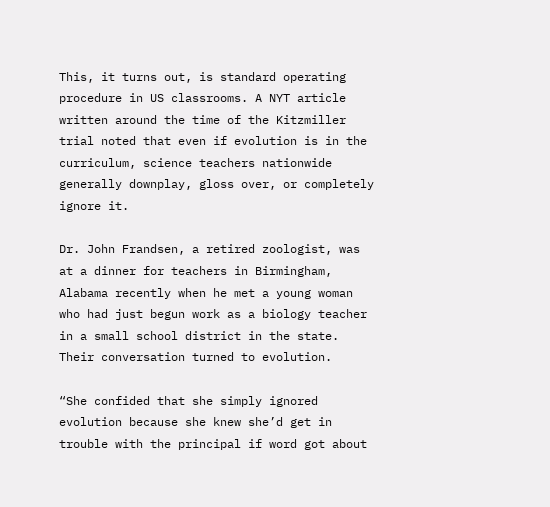This, it turns out, is standard operating procedure in US classrooms. A NYT article written around the time of the Kitzmiller trial noted that even if evolution is in the curriculum, science teachers nationwide generally downplay, gloss over, or completely ignore it.

Dr. John Frandsen, a retired zoologist, was at a dinner for teachers in Birmingham, Alabama recently when he met a young woman who had just begun work as a biology teacher in a small school district in the state. Their conversation turned to evolution.

“She confided that she simply ignored evolution because she knew she’d get in trouble with the principal if word got about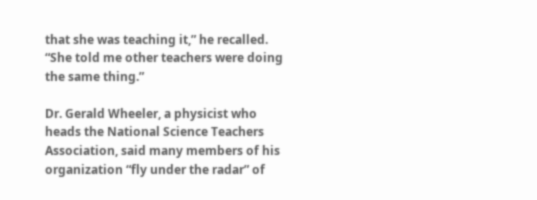that she was teaching it,” he recalled. “She told me other teachers were doing the same thing.”

Dr. Gerald Wheeler, a physicist who heads the National Science Teachers Association, said many members of his organization “fly under the radar” of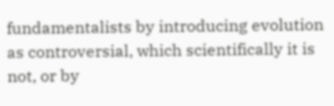fundamentalists by introducing evolution as controversial, which scientifically it is not, or by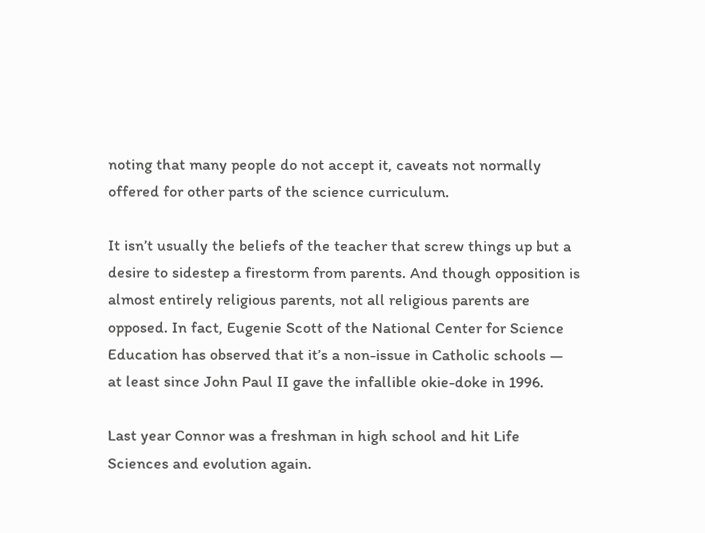noting that many people do not accept it, caveats not normally offered for other parts of the science curriculum.

It isn’t usually the beliefs of the teacher that screw things up but a desire to sidestep a firestorm from parents. And though opposition is almost entirely religious parents, not all religious parents are opposed. In fact, Eugenie Scott of the National Center for Science Education has observed that it’s a non-issue in Catholic schools — at least since John Paul II gave the infallible okie-doke in 1996.

Last year Connor was a freshman in high school and hit Life Sciences and evolution again.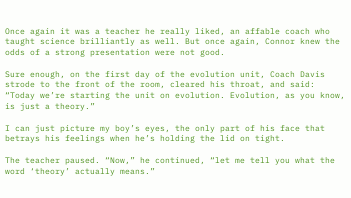Once again it was a teacher he really liked, an affable coach who taught science brilliantly as well. But once again, Connor knew the odds of a strong presentation were not good.

Sure enough, on the first day of the evolution unit, Coach Davis strode to the front of the room, cleared his throat, and said: “Today we’re starting the unit on evolution. Evolution, as you know, is just a theory.”

I can just picture my boy’s eyes, the only part of his face that betrays his feelings when he’s holding the lid on tight.

The teacher paused. “Now,” he continued, “let me tell you what the word ‘theory’ actually means.”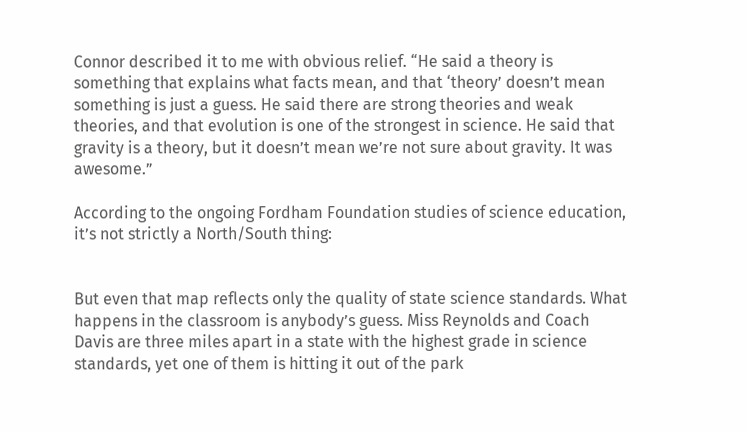Connor described it to me with obvious relief. “He said a theory is something that explains what facts mean, and that ‘theory’ doesn’t mean something is just a guess. He said there are strong theories and weak theories, and that evolution is one of the strongest in science. He said that gravity is a theory, but it doesn’t mean we’re not sure about gravity. It was awesome.”

According to the ongoing Fordham Foundation studies of science education, it’s not strictly a North/South thing:


But even that map reflects only the quality of state science standards. What happens in the classroom is anybody’s guess. Miss Reynolds and Coach Davis are three miles apart in a state with the highest grade in science standards, yet one of them is hitting it out of the park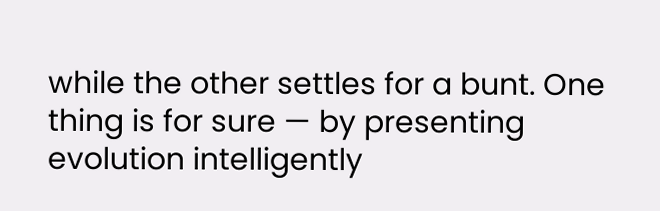while the other settles for a bunt. One thing is for sure — by presenting evolution intelligently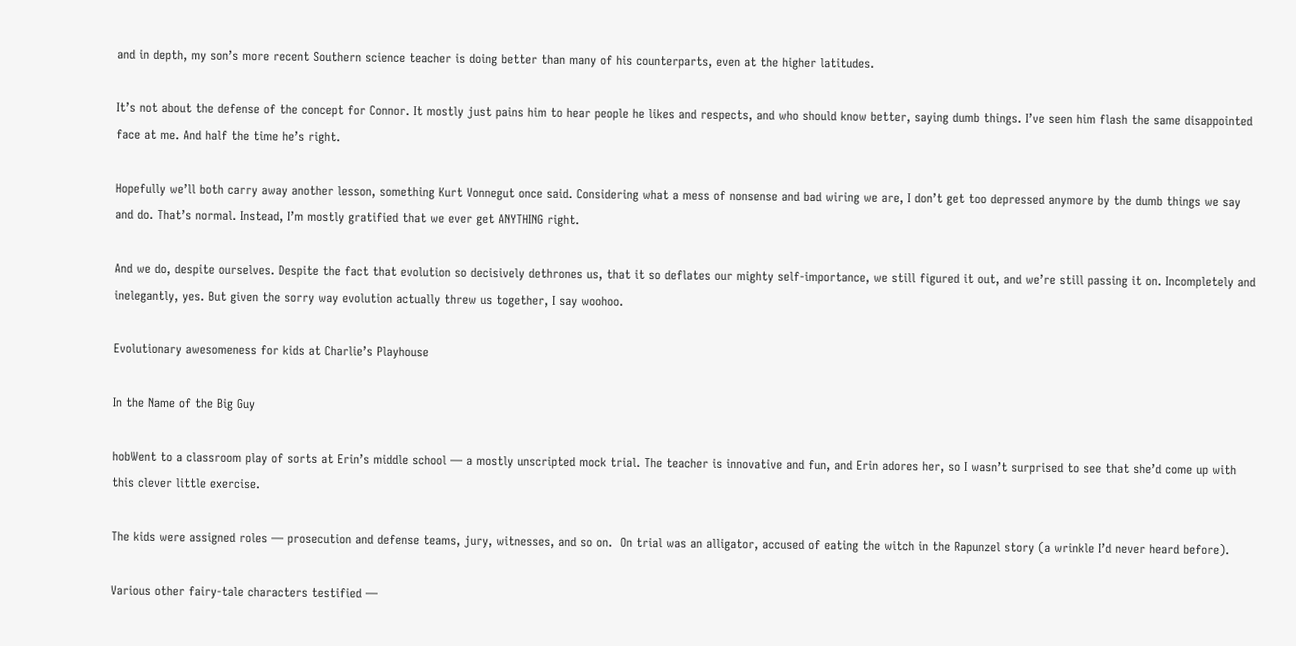and in depth, my son’s more recent Southern science teacher is doing better than many of his counterparts, even at the higher latitudes.

It’s not about the defense of the concept for Connor. It mostly just pains him to hear people he likes and respects, and who should know better, saying dumb things. I’ve seen him flash the same disappointed face at me. And half the time he’s right.

Hopefully we’ll both carry away another lesson, something Kurt Vonnegut once said. Considering what a mess of nonsense and bad wiring we are, I don’t get too depressed anymore by the dumb things we say and do. That’s normal. Instead, I’m mostly gratified that we ever get ANYTHING right.

And we do, despite ourselves. Despite the fact that evolution so decisively dethrones us, that it so deflates our mighty self-importance, we still figured it out, and we’re still passing it on. Incompletely and inelegantly, yes. But given the sorry way evolution actually threw us together, I say woohoo.

Evolutionary awesomeness for kids at Charlie’s Playhouse

In the Name of the Big Guy

hobWent to a classroom play of sorts at Erin’s middle school — a mostly unscripted mock trial. The teacher is innovative and fun, and Erin adores her, so I wasn’t surprised to see that she’d come up with this clever little exercise.

The kids were assigned roles — prosecution and defense teams, jury, witnesses, and so on.  On trial was an alligator, accused of eating the witch in the Rapunzel story (a wrinkle I’d never heard before).

Various other fairy-tale characters testified —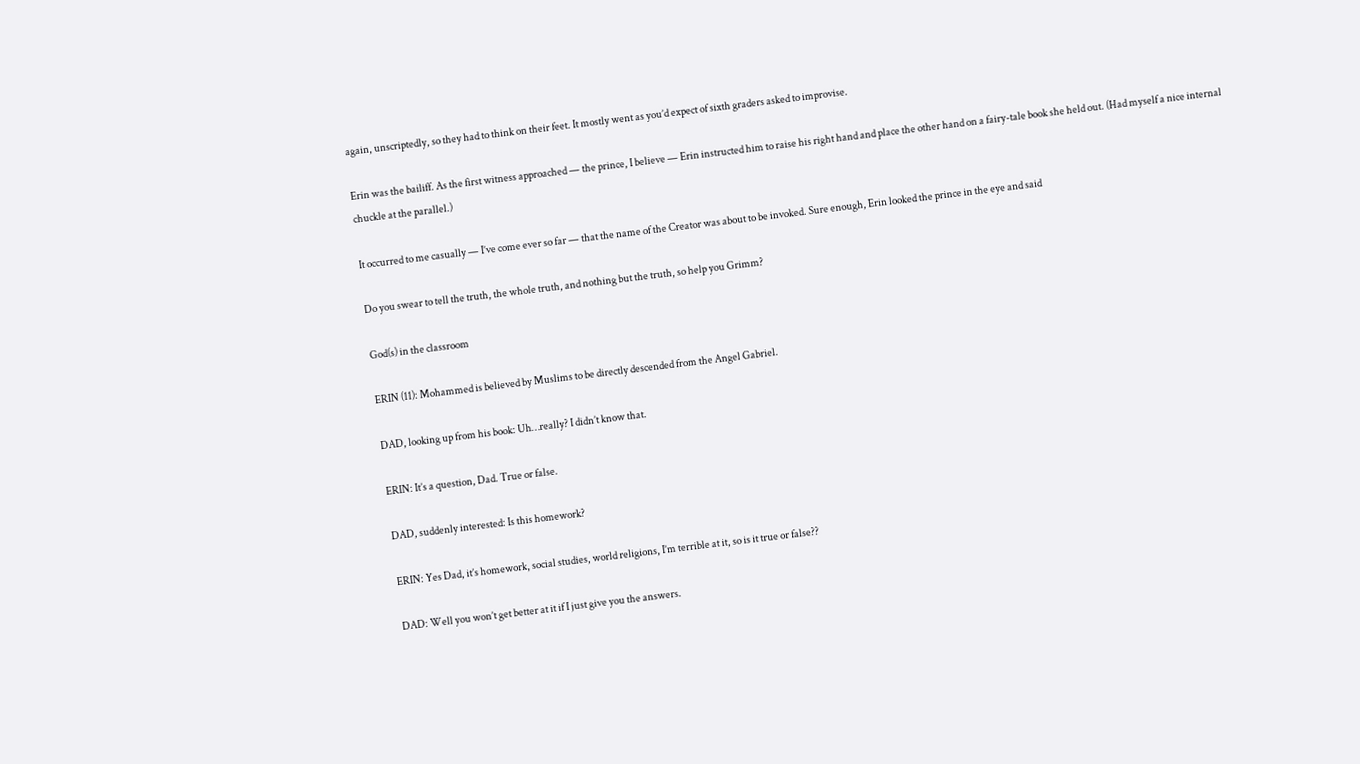again, unscriptedly, so they had to think on their feet. It mostly went as you’d expect of sixth graders asked to improvise.

Erin was the bailiff. As the first witness approached — the prince, I believe — Erin instructed him to raise his right hand and place the other hand on a fairy-tale book she held out. (Had myself a nice internal chuckle at the parallel.)

It occurred to me casually — I’ve come ever so far — that the name of the Creator was about to be invoked. Sure enough, Erin looked the prince in the eye and said

Do you swear to tell the truth, the whole truth, and nothing but the truth, so help you Grimm?

God(s) in the classroom

ERIN (11): Mohammed is believed by Muslims to be directly descended from the Angel Gabriel.

DAD, looking up from his book: Uh…really? I didn’t know that.

ERIN: It’s a question, Dad. True or false.

DAD, suddenly interested: Is this homework?

ERIN: Yes Dad, it’s homework, social studies, world religions, I’m terrible at it, so is it true or false??

DAD: Well you won’t get better at it if I just give you the answers.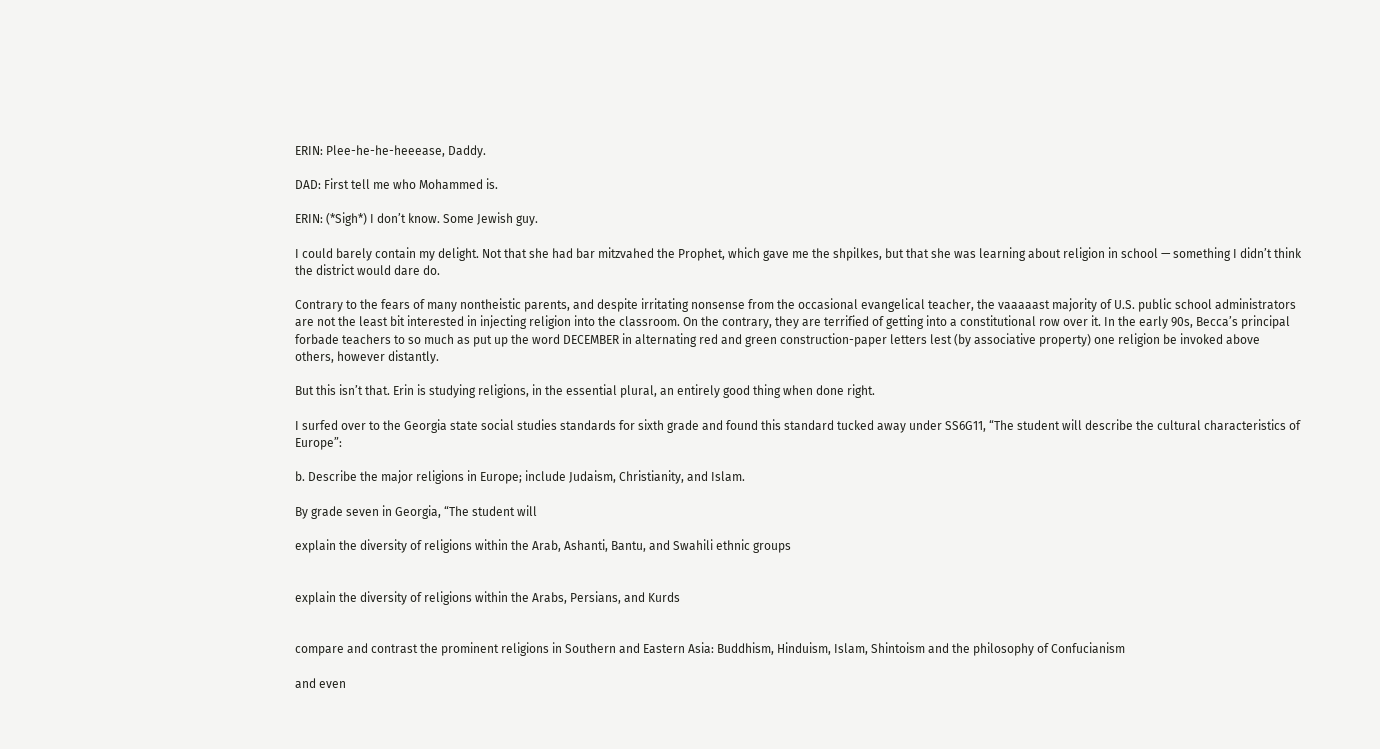ERIN: Plee-he-he-heeease, Daddy.

DAD: First tell me who Mohammed is.

ERIN: (*Sigh*) I don’t know. Some Jewish guy.

I could barely contain my delight. Not that she had bar mitzvahed the Prophet, which gave me the shpilkes, but that she was learning about religion in school — something I didn’t think the district would dare do.

Contrary to the fears of many nontheistic parents, and despite irritating nonsense from the occasional evangelical teacher, the vaaaaast majority of U.S. public school administrators are not the least bit interested in injecting religion into the classroom. On the contrary, they are terrified of getting into a constitutional row over it. In the early 90s, Becca’s principal forbade teachers to so much as put up the word DECEMBER in alternating red and green construction-paper letters lest (by associative property) one religion be invoked above others, however distantly.

But this isn’t that. Erin is studying religions, in the essential plural, an entirely good thing when done right.

I surfed over to the Georgia state social studies standards for sixth grade and found this standard tucked away under SS6G11, “The student will describe the cultural characteristics of Europe”:

b. Describe the major religions in Europe; include Judaism, Christianity, and Islam.

By grade seven in Georgia, “The student will

explain the diversity of religions within the Arab, Ashanti, Bantu, and Swahili ethnic groups


explain the diversity of religions within the Arabs, Persians, and Kurds


compare and contrast the prominent religions in Southern and Eastern Asia: Buddhism, Hinduism, Islam, Shintoism and the philosophy of Confucianism

and even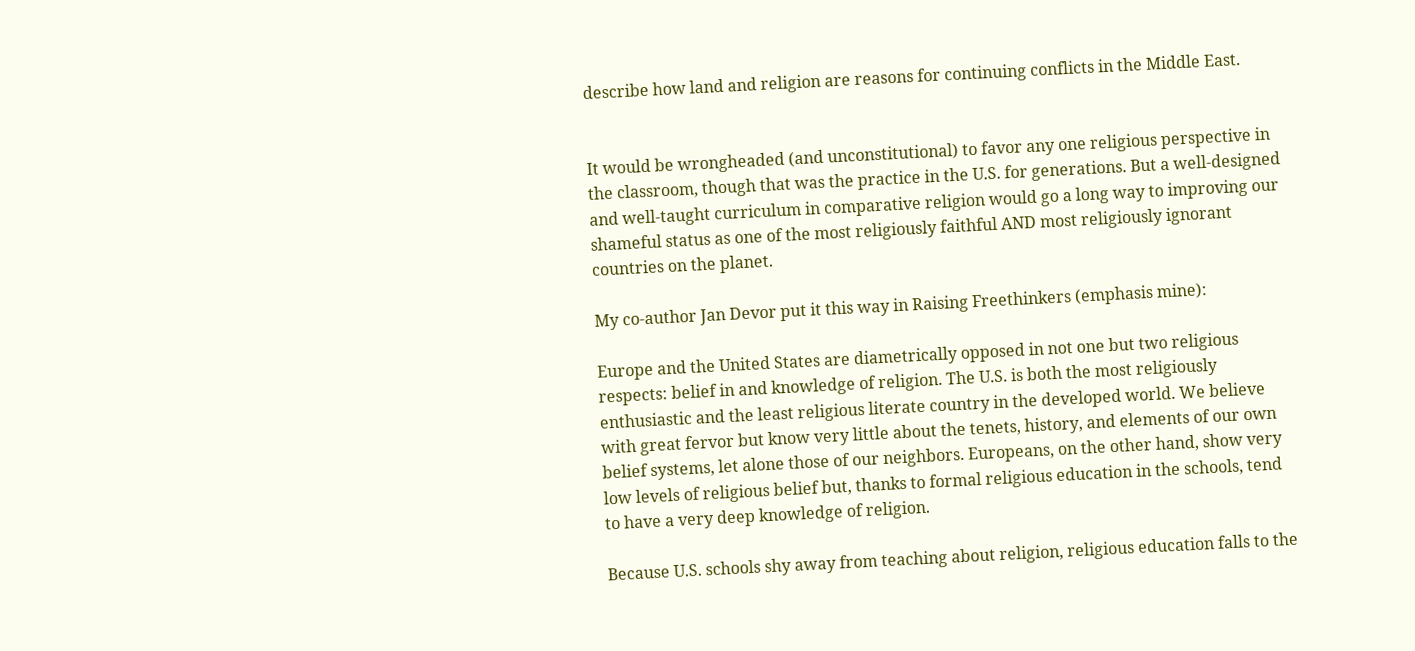describe how land and religion are reasons for continuing conflicts in the Middle East.


It would be wrongheaded (and unconstitutional) to favor any one religious perspective in the classroom, though that was the practice in the U.S. for generations. But a well-designed and well-taught curriculum in comparative religion would go a long way to improving our shameful status as one of the most religiously faithful AND most religiously ignorant countries on the planet.

My co-author Jan Devor put it this way in Raising Freethinkers (emphasis mine):

Europe and the United States are diametrically opposed in not one but two religious respects: belief in and knowledge of religion. The U.S. is both the most religiously enthusiastic and the least religious literate country in the developed world. We believe with great fervor but know very little about the tenets, history, and elements of our own belief systems, let alone those of our neighbors. Europeans, on the other hand, show very low levels of religious belief but, thanks to formal religious education in the schools, tend to have a very deep knowledge of religion.

Because U.S. schools shy away from teaching about religion, religious education falls to the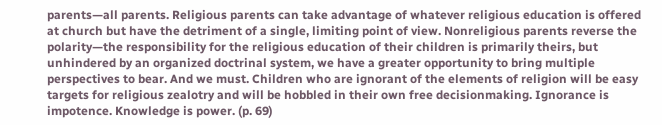parents—all parents. Religious parents can take advantage of whatever religious education is offered at church but have the detriment of a single, limiting point of view. Nonreligious parents reverse the polarity—the responsibility for the religious education of their children is primarily theirs, but unhindered by an organized doctrinal system, we have a greater opportunity to bring multiple perspectives to bear. And we must. Children who are ignorant of the elements of religion will be easy targets for religious zealotry and will be hobbled in their own free decisionmaking. Ignorance is impotence. Knowledge is power. (p. 69)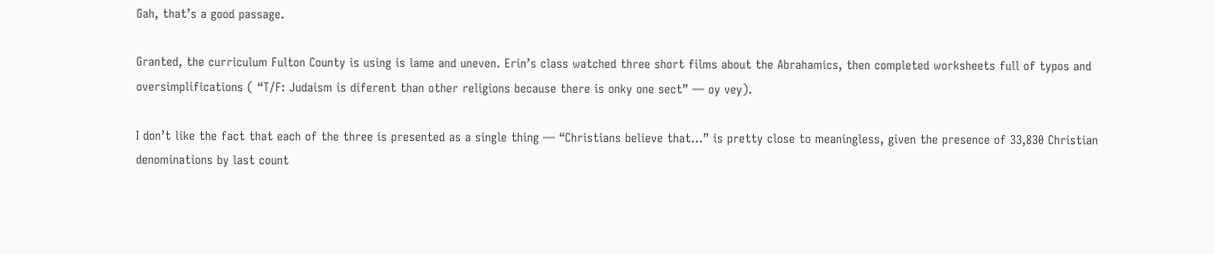Gah, that’s a good passage.

Granted, the curriculum Fulton County is using is lame and uneven. Erin’s class watched three short films about the Abrahamics, then completed worksheets full of typos and oversimplifications ( “T/F: Judaism is diferent than other religions because there is onky one sect” — oy vey).

I don’t like the fact that each of the three is presented as a single thing — “Christians believe that…” is pretty close to meaningless, given the presence of 33,830 Christian denominations by last count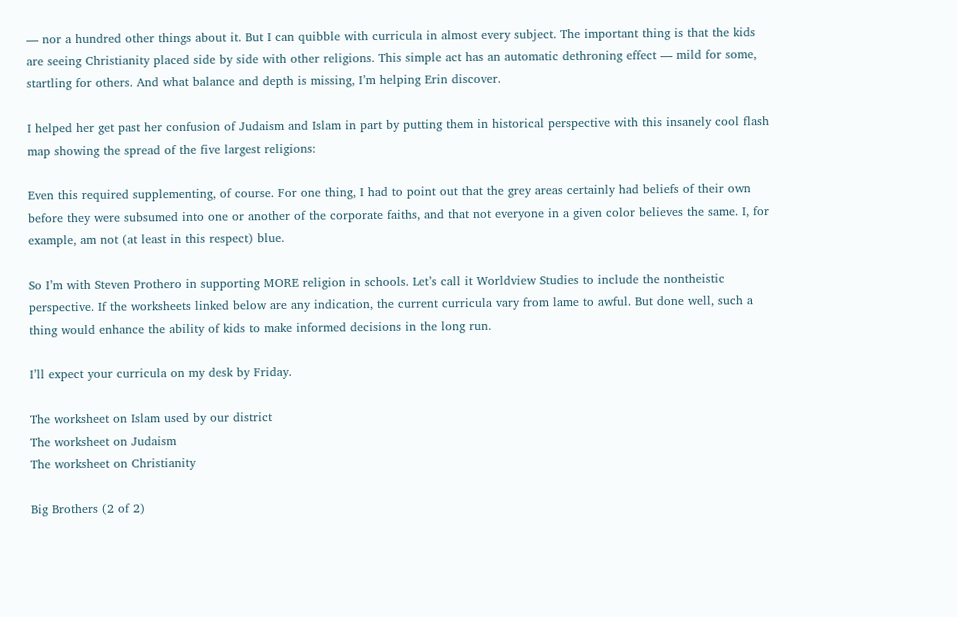— nor a hundred other things about it. But I can quibble with curricula in almost every subject. The important thing is that the kids are seeing Christianity placed side by side with other religions. This simple act has an automatic dethroning effect — mild for some, startling for others. And what balance and depth is missing, I’m helping Erin discover.

I helped her get past her confusion of Judaism and Islam in part by putting them in historical perspective with this insanely cool flash map showing the spread of the five largest religions:

Even this required supplementing, of course. For one thing, I had to point out that the grey areas certainly had beliefs of their own before they were subsumed into one or another of the corporate faiths, and that not everyone in a given color believes the same. I, for example, am not (at least in this respect) blue.

So I’m with Steven Prothero in supporting MORE religion in schools. Let’s call it Worldview Studies to include the nontheistic perspective. If the worksheets linked below are any indication, the current curricula vary from lame to awful. But done well, such a thing would enhance the ability of kids to make informed decisions in the long run.

I’ll expect your curricula on my desk by Friday.

The worksheet on Islam used by our district
The worksheet on Judaism
The worksheet on Christianity

Big Brothers (2 of 2)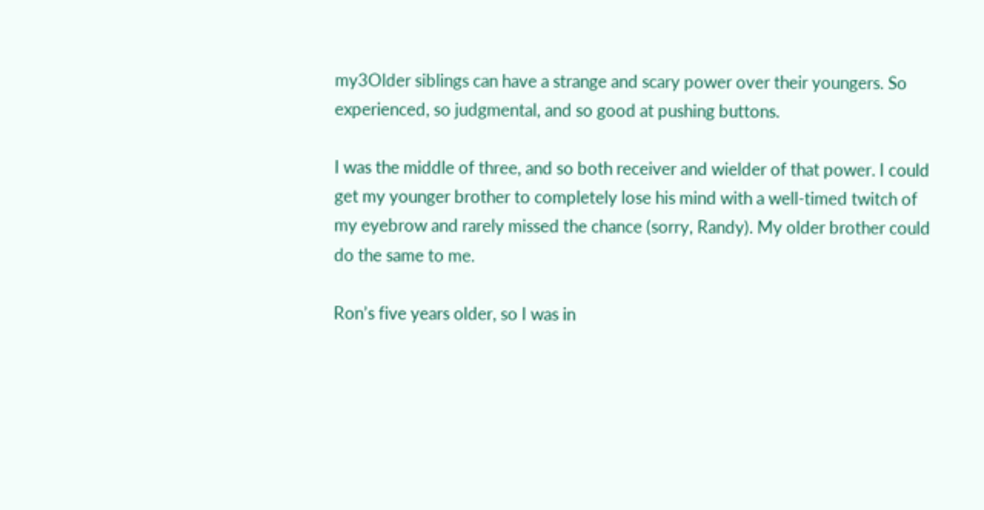my3Older siblings can have a strange and scary power over their youngers. So experienced, so judgmental, and so good at pushing buttons.

I was the middle of three, and so both receiver and wielder of that power. I could get my younger brother to completely lose his mind with a well-timed twitch of my eyebrow and rarely missed the chance (sorry, Randy). My older brother could do the same to me.

Ron’s five years older, so I was in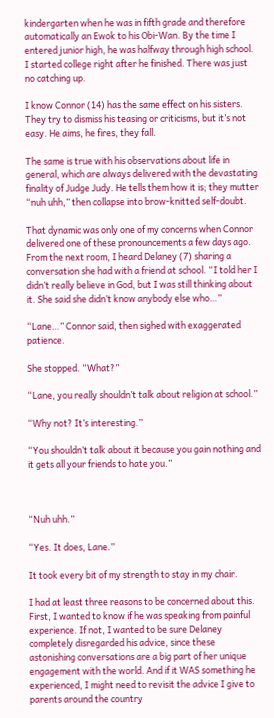kindergarten when he was in fifth grade and therefore automatically an Ewok to his Obi-Wan. By the time I entered junior high, he was halfway through high school. I started college right after he finished. There was just no catching up.

I know Connor (14) has the same effect on his sisters. They try to dismiss his teasing or criticisms, but it’s not easy. He aims, he fires, they fall.

The same is true with his observations about life in general, which are always delivered with the devastating finality of Judge Judy. He tells them how it is; they mutter “nuh uhh,” then collapse into brow-knitted self-doubt.

That dynamic was only one of my concerns when Connor delivered one of these pronouncements a few days ago. From the next room, I heard Delaney (7) sharing a conversation she had with a friend at school. “I told her I didn’t really believe in God, but I was still thinking about it. She said she didn’t know anybody else who…”

“Lane…” Connor said, then sighed with exaggerated patience.

She stopped. “What?”

“Lane, you really shouldn’t talk about religion at school.”

“Why not? It’s interesting.”

“You shouldn’t talk about it because you gain nothing and it gets all your friends to hate you.”



“Nuh uhh.”

“Yes. It does, Lane.”

It took every bit of my strength to stay in my chair.

I had at least three reasons to be concerned about this. First, I wanted to know if he was speaking from painful experience. If not, I wanted to be sure Delaney completely disregarded his advice, since these astonishing conversations are a big part of her unique engagement with the world. And if it WAS something he experienced, I might need to revisit the advice I give to parents around the country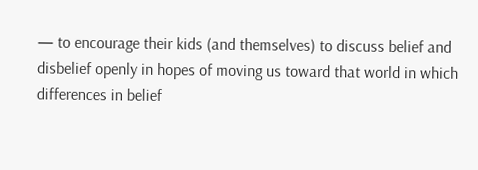— to encourage their kids (and themselves) to discuss belief and disbelief openly in hopes of moving us toward that world in which differences in belief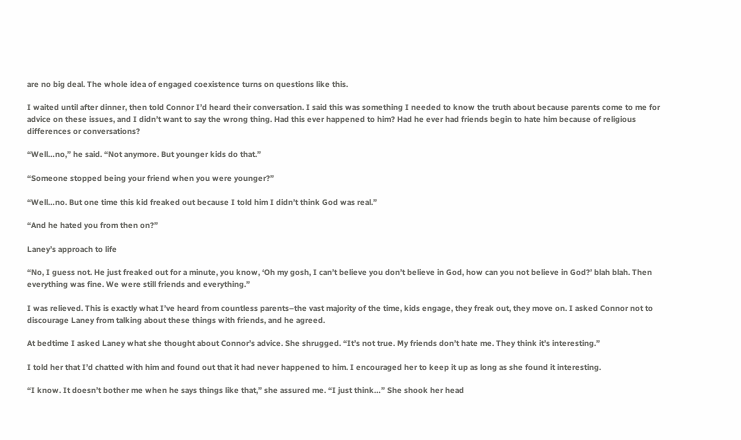are no big deal. The whole idea of engaged coexistence turns on questions like this.

I waited until after dinner, then told Connor I’d heard their conversation. I said this was something I needed to know the truth about because parents come to me for advice on these issues, and I didn’t want to say the wrong thing. Had this ever happened to him? Had he ever had friends begin to hate him because of religious differences or conversations?

“Well…no,” he said. “Not anymore. But younger kids do that.”

“Someone stopped being your friend when you were younger?”

“Well…no. But one time this kid freaked out because I told him I didn’t think God was real.”

“And he hated you from then on?”

Laney’s approach to life

“No, I guess not. He just freaked out for a minute, you know, ‘Oh my gosh, I can’t believe you don’t believe in God, how can you not believe in God?’ blah blah. Then everything was fine. We were still friends and everything.”

I was relieved. This is exactly what I’ve heard from countless parents–the vast majority of the time, kids engage, they freak out, they move on. I asked Connor not to discourage Laney from talking about these things with friends, and he agreed.

At bedtime I asked Laney what she thought about Connor’s advice. She shrugged. “It’s not true. My friends don’t hate me. They think it’s interesting.”

I told her that I’d chatted with him and found out that it had never happened to him. I encouraged her to keep it up as long as she found it interesting.

“I know. It doesn’t bother me when he says things like that,” she assured me. “I just think…” She shook her head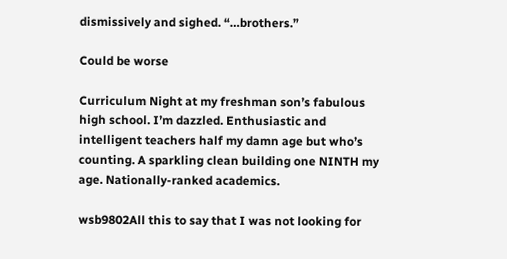dismissively and sighed. “…brothers.”

Could be worse

Curriculum Night at my freshman son’s fabulous high school. I’m dazzled. Enthusiastic and intelligent teachers half my damn age but who’s counting. A sparkling clean building one NINTH my age. Nationally-ranked academics.

wsb9802All this to say that I was not looking for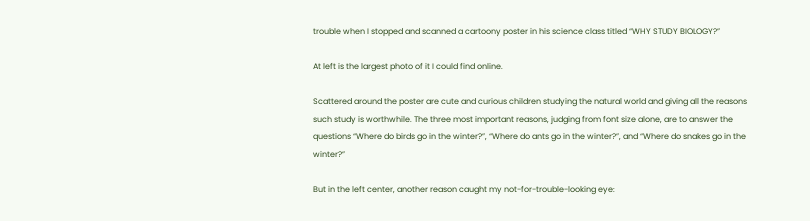trouble when I stopped and scanned a cartoony poster in his science class titled “WHY STUDY BIOLOGY?”

At left is the largest photo of it I could find online.

Scattered around the poster are cute and curious children studying the natural world and giving all the reasons such study is worthwhile. The three most important reasons, judging from font size alone, are to answer the questions “Where do birds go in the winter?”, “Where do ants go in the winter?”, and “Where do snakes go in the winter?”

But in the left center, another reason caught my not-for-trouble-looking eye: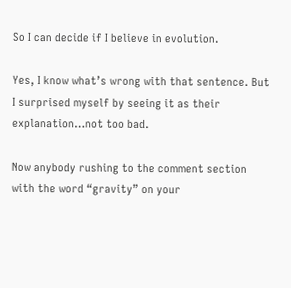So I can decide if I believe in evolution.

Yes, I know what’s wrong with that sentence. But I surprised myself by seeing it as their explanation…not too bad.

Now anybody rushing to the comment section with the word “gravity” on your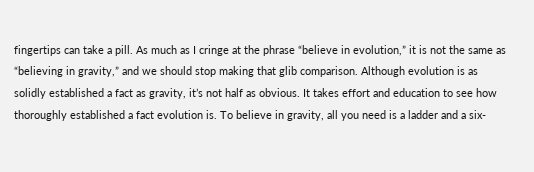fingertips can take a pill. As much as I cringe at the phrase “believe in evolution,” it is not the same as “believing in gravity,” and we should stop making that glib comparison. Although evolution is as solidly established a fact as gravity, it’s not half as obvious. It takes effort and education to see how thoroughly established a fact evolution is. To believe in gravity, all you need is a ladder and a six-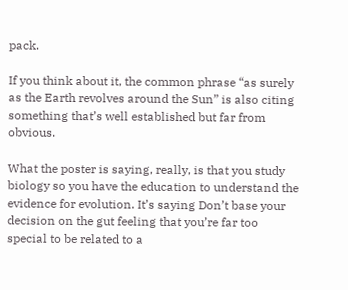pack.

If you think about it, the common phrase “as surely as the Earth revolves around the Sun” is also citing something that’s well established but far from obvious.

What the poster is saying, really, is that you study biology so you have the education to understand the evidence for evolution. It’s saying Don’t base your decision on the gut feeling that you’re far too special to be related to a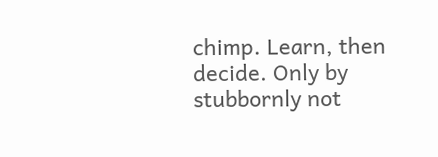chimp. Learn, then decide. Only by stubbornly not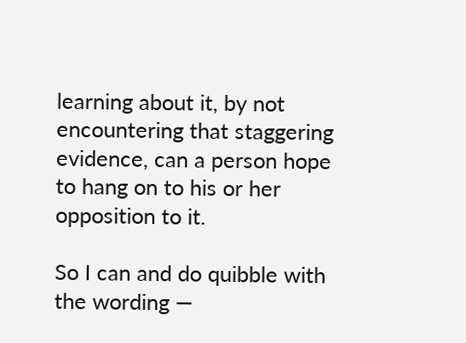learning about it, by not encountering that staggering evidence, can a person hope to hang on to his or her opposition to it.

So I can and do quibble with the wording —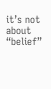it’s not about “belief”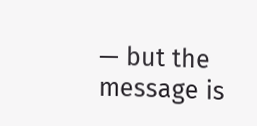— but the message is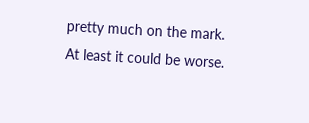pretty much on the mark. At least it could be worse.